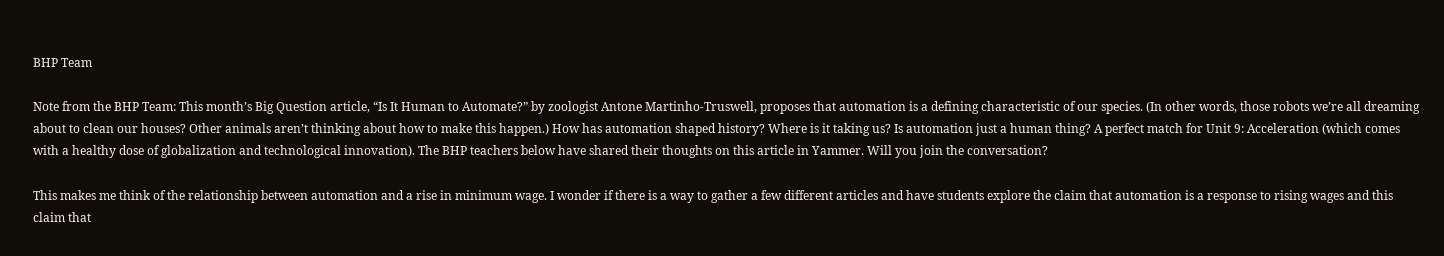BHP Team

Note from the BHP Team: This month’s Big Question article, “Is It Human to Automate?” by zoologist Antone Martinho-Truswell, proposes that automation is a defining characteristic of our species. (In other words, those robots we’re all dreaming about to clean our houses? Other animals aren’t thinking about how to make this happen.) How has automation shaped history? Where is it taking us? Is automation just a human thing? A perfect match for Unit 9: Acceleration (which comes with a healthy dose of globalization and technological innovation). The BHP teachers below have shared their thoughts on this article in Yammer. Will you join the conversation?

This makes me think of the relationship between automation and a rise in minimum wage. I wonder if there is a way to gather a few different articles and have students explore the claim that automation is a response to rising wages and this claim that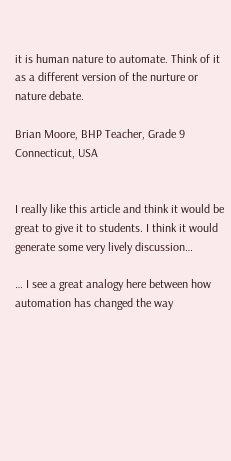it is human nature to automate. Think of it as a different version of the nurture or nature debate.

Brian Moore, BHP Teacher, Grade 9
Connecticut, USA


I really like this article and think it would be great to give it to students. I think it would generate some very lively discussion…

… I see a great analogy here between how automation has changed the way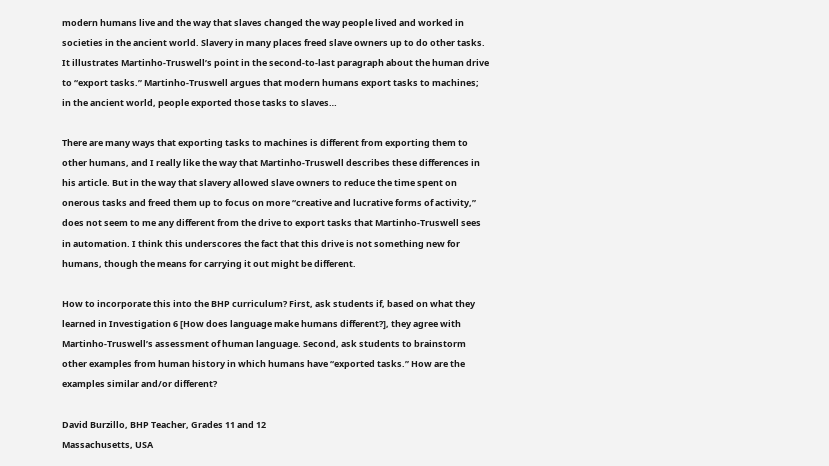modern humans live and the way that slaves changed the way people lived and worked in societies in the ancient world. Slavery in many places freed slave owners up to do other tasks. It illustrates Martinho-Truswell’s point in the second-to-last paragraph about the human drive to “export tasks.” Martinho-Truswell argues that modern humans export tasks to machines; in the ancient world, people exported those tasks to slaves…

There are many ways that exporting tasks to machines is different from exporting them to other humans, and I really like the way that Martinho-Truswell describes these differences in his article. But in the way that slavery allowed slave owners to reduce the time spent on onerous tasks and freed them up to focus on more “creative and lucrative forms of activity,” does not seem to me any different from the drive to export tasks that Martinho-Truswell sees in automation. I think this underscores the fact that this drive is not something new for humans, though the means for carrying it out might be different.

How to incorporate this into the BHP curriculum? First, ask students if, based on what they learned in Investigation 6 [How does language make humans different?], they agree with Martinho-Truswell’s assessment of human language. Second, ask students to brainstorm other examples from human history in which humans have “exported tasks.” How are the examples similar and/or different?

David Burzillo, BHP Teacher, Grades 11 and 12
Massachusetts, USA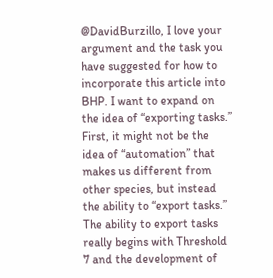@DavidBurzillo, I love your argument and the task you have suggested for how to incorporate this article into BHP. I want to expand on the idea of “exporting tasks.” First, it might not be the idea of “automation” that makes us different from other species, but instead the ability to “export tasks.” The ability to export tasks really begins with Threshold 7 and the development of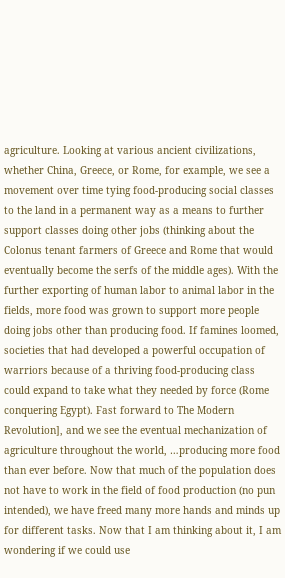agriculture. Looking at various ancient civilizations, whether China, Greece, or Rome, for example, we see a movement over time tying food-producing social classes to the land in a permanent way as a means to further support classes doing other jobs (thinking about the Colonus tenant farmers of Greece and Rome that would eventually become the serfs of the middle ages). With the further exporting of human labor to animal labor in the fields, more food was grown to support more people doing jobs other than producing food. If famines loomed, societies that had developed a powerful occupation of warriors because of a thriving food-producing class could expand to take what they needed by force (Rome conquering Egypt). Fast forward to The Modern Revolution], and we see the eventual mechanization of agriculture throughout the world, …producing more food than ever before. Now that much of the population does not have to work in the field of food production (no pun intended), we have freed many more hands and minds up for different tasks. Now that I am thinking about it, I am wondering if we could use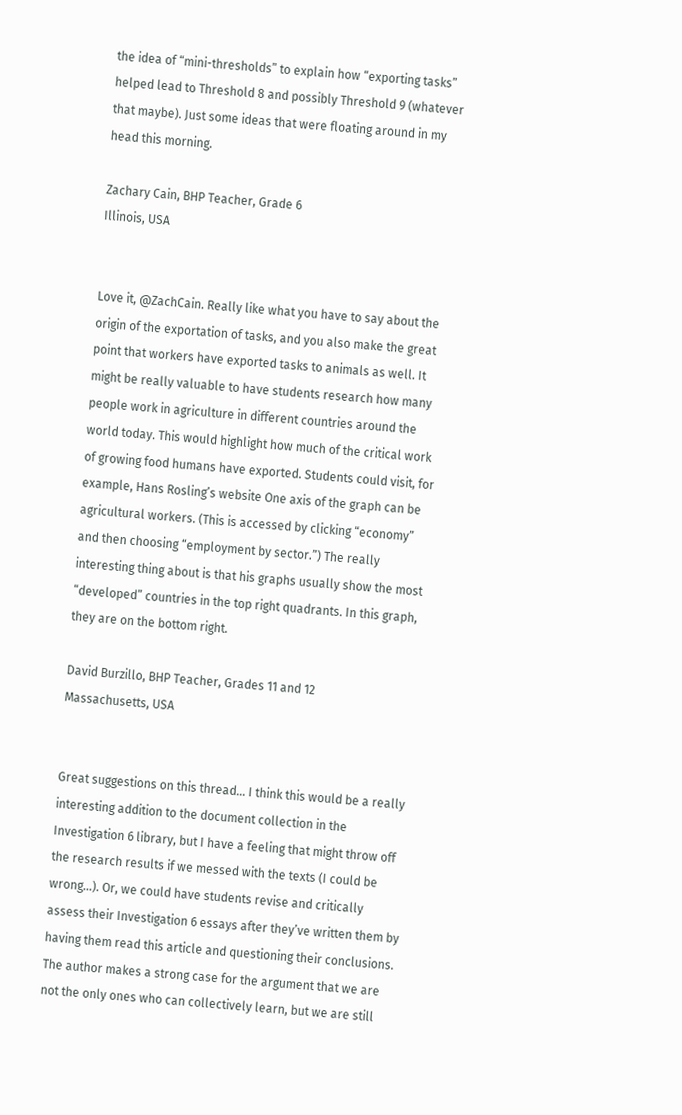the idea of “mini-thresholds” to explain how “exporting tasks” helped lead to Threshold 8 and possibly Threshold 9 (whatever that maybe). Just some ideas that were floating around in my head this morning.

Zachary Cain, BHP Teacher, Grade 6
Illinois, USA


Love it, @ZachCain. Really like what you have to say about the origin of the exportation of tasks, and you also make the great point that workers have exported tasks to animals as well. It might be really valuable to have students research how many people work in agriculture in different countries around the world today. This would highlight how much of the critical work of growing food humans have exported. Students could visit, for example, Hans Rosling’s website One axis of the graph can be agricultural workers. (This is accessed by clicking “economy” and then choosing “employment by sector.”) The really interesting thing about is that his graphs usually show the most “developed” countries in the top right quadrants. In this graph, they are on the bottom right.

David Burzillo, BHP Teacher, Grades 11 and 12
Massachusetts, USA


Great suggestions on this thread… I think this would be a really interesting addition to the document collection in the Investigation 6 library, but I have a feeling that might throw off the research results if we messed with the texts (I could be wrong…). Or, we could have students revise and critically assess their Investigation 6 essays after they’ve written them by having them read this article and questioning their conclusions. The author makes a strong case for the argument that we are not the only ones who can collectively learn, but we are still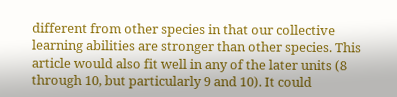different from other species in that our collective learning abilities are stronger than other species. This article would also fit well in any of the later units (8 through 10, but particularly 9 and 10). It could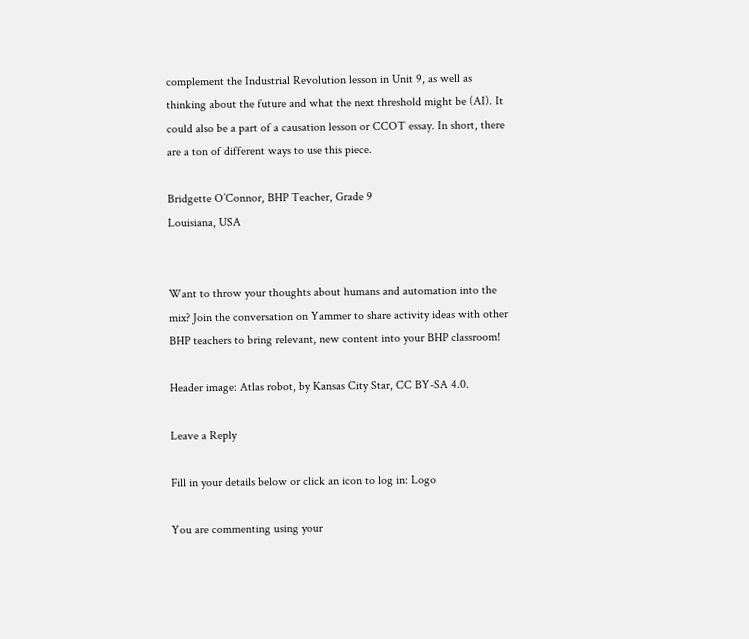complement the Industrial Revolution lesson in Unit 9, as well as thinking about the future and what the next threshold might be (AI). It could also be a part of a causation lesson or CCOT essay. In short, there are a ton of different ways to use this piece.

Bridgette O’Connor, BHP Teacher, Grade 9
Louisiana, USA


Want to throw your thoughts about humans and automation into the mix? Join the conversation on Yammer to share activity ideas with other BHP teachers to bring relevant, new content into your BHP classroom!

Header image: Atlas robot, by Kansas City Star, CC BY-SA 4.0.

Leave a Reply

Fill in your details below or click an icon to log in: Logo

You are commenting using your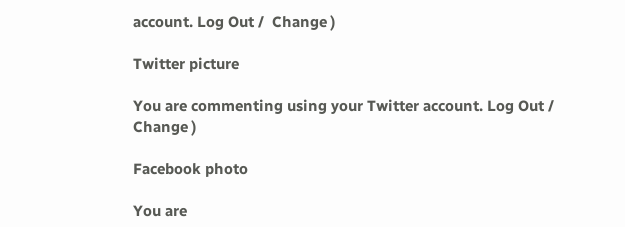account. Log Out /  Change )

Twitter picture

You are commenting using your Twitter account. Log Out /  Change )

Facebook photo

You are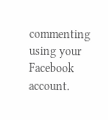commenting using your Facebook account.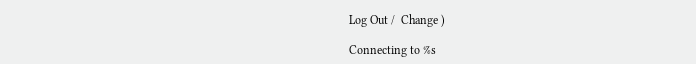Log Out /  Change )

Connecting to %s